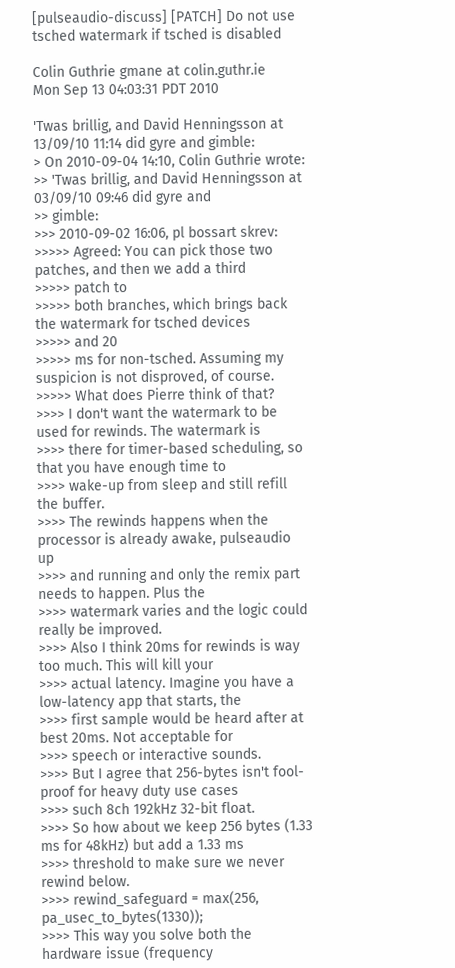[pulseaudio-discuss] [PATCH] Do not use tsched watermark if tsched is disabled

Colin Guthrie gmane at colin.guthr.ie
Mon Sep 13 04:03:31 PDT 2010

'Twas brillig, and David Henningsson at 13/09/10 11:14 did gyre and gimble:
> On 2010-09-04 14:10, Colin Guthrie wrote:
>> 'Twas brillig, and David Henningsson at 03/09/10 09:46 did gyre and
>> gimble:
>>> 2010-09-02 16:06, pl bossart skrev:
>>>>> Agreed: You can pick those two patches, and then we add a third
>>>>> patch to
>>>>> both branches, which brings back the watermark for tsched devices
>>>>> and 20
>>>>> ms for non-tsched. Assuming my suspicion is not disproved, of course.
>>>>> What does Pierre think of that?
>>>> I don't want the watermark to be used for rewinds. The watermark is
>>>> there for timer-based scheduling, so that you have enough time to
>>>> wake-up from sleep and still refill the buffer.
>>>> The rewinds happens when the processor is already awake, pulseaudio up
>>>> and running and only the remix part needs to happen. Plus the
>>>> watermark varies and the logic could really be improved.
>>>> Also I think 20ms for rewinds is way too much. This will kill your
>>>> actual latency. Imagine you have a low-latency app that starts, the
>>>> first sample would be heard after at best 20ms. Not acceptable for
>>>> speech or interactive sounds.
>>>> But I agree that 256-bytes isn't fool-proof for heavy duty use cases
>>>> such 8ch 192kHz 32-bit float.
>>>> So how about we keep 256 bytes (1.33 ms for 48kHz) but add a 1.33 ms
>>>> threshold to make sure we never rewind below.
>>>> rewind_safeguard = max(256, pa_usec_to_bytes(1330));
>>>> This way you solve both the hardware issue (frequency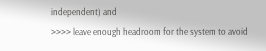independent) and
>>>> leave enough headroom for the system to avoid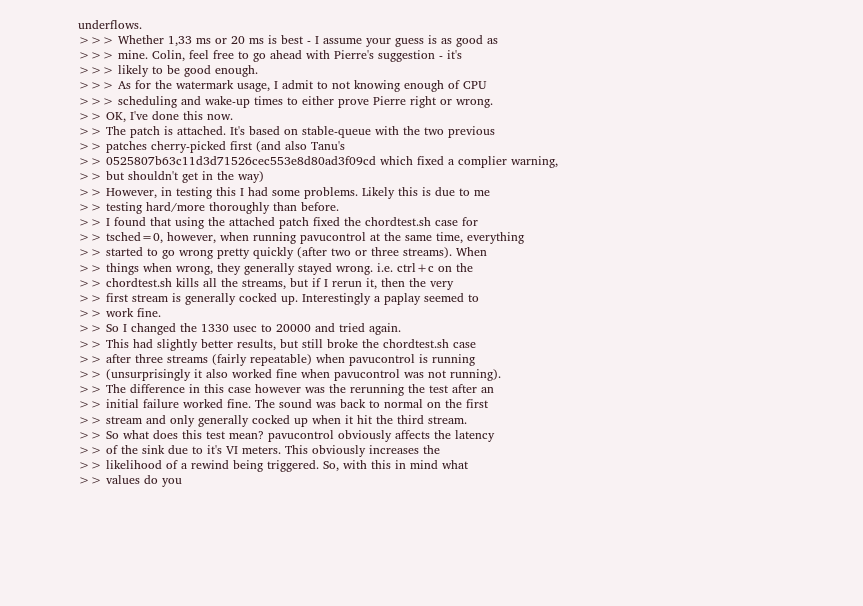underflows.
>>> Whether 1,33 ms or 20 ms is best - I assume your guess is as good as
>>> mine. Colin, feel free to go ahead with Pierre's suggestion - it's
>>> likely to be good enough.
>>> As for the watermark usage, I admit to not knowing enough of CPU
>>> scheduling and wake-up times to either prove Pierre right or wrong.
>> OK, I've done this now.
>> The patch is attached. It's based on stable-queue with the two previous
>> patches cherry-picked first (and also Tanu's
>> 0525807b63c11d3d71526cec553e8d80ad3f09cd which fixed a complier warning,
>> but shouldn't get in the way)
>> However, in testing this I had some problems. Likely this is due to me
>> testing hard/more thoroughly than before.
>> I found that using the attached patch fixed the chordtest.sh case for
>> tsched=0, however, when running pavucontrol at the same time, everything
>> started to go wrong pretty quickly (after two or three streams). When
>> things when wrong, they generally stayed wrong. i.e. ctrl+c on the
>> chordtest.sh kills all the streams, but if I rerun it, then the very
>> first stream is generally cocked up. Interestingly a paplay seemed to
>> work fine.
>> So I changed the 1330 usec to 20000 and tried again.
>> This had slightly better results, but still broke the chordtest.sh case
>> after three streams (fairly repeatable) when pavucontrol is running
>> (unsurprisingly it also worked fine when pavucontrol was not running).
>> The difference in this case however was the rerunning the test after an
>> initial failure worked fine. The sound was back to normal on the first
>> stream and only generally cocked up when it hit the third stream.
>> So what does this test mean? pavucontrol obviously affects the latency
>> of the sink due to it's VI meters. This obviously increases the
>> likelihood of a rewind being triggered. So, with this in mind what
>> values do you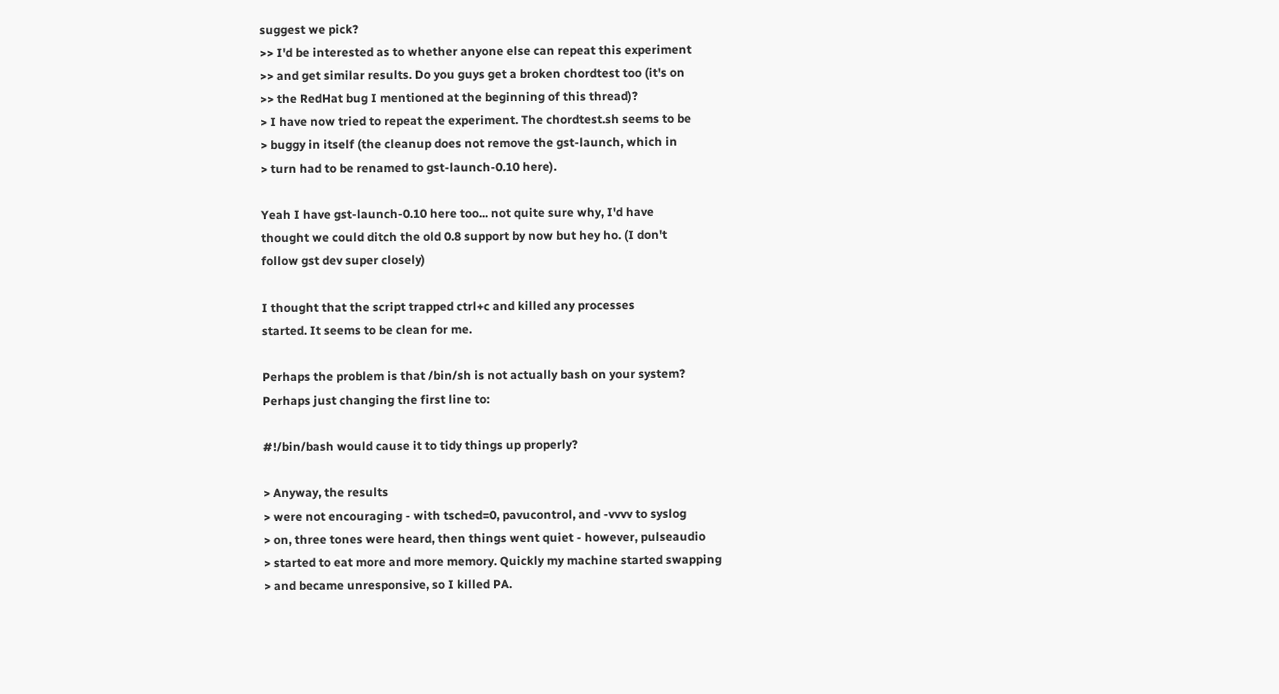suggest we pick?
>> I'd be interested as to whether anyone else can repeat this experiment
>> and get similar results. Do you guys get a broken chordtest too (it's on
>> the RedHat bug I mentioned at the beginning of this thread)?
> I have now tried to repeat the experiment. The chordtest.sh seems to be
> buggy in itself (the cleanup does not remove the gst-launch, which in
> turn had to be renamed to gst-launch-0.10 here).

Yeah I have gst-launch-0.10 here too... not quite sure why, I'd have
thought we could ditch the old 0.8 support by now but hey ho. (I don't
follow gst dev super closely)

I thought that the script trapped ctrl+c and killed any processes
started. It seems to be clean for me.

Perhaps the problem is that /bin/sh is not actually bash on your system?
Perhaps just changing the first line to:

#!/bin/bash would cause it to tidy things up properly?

> Anyway, the results
> were not encouraging - with tsched=0, pavucontrol, and -vvvv to syslog
> on, three tones were heard, then things went quiet - however, pulseaudio
> started to eat more and more memory. Quickly my machine started swapping
> and became unresponsive, so I killed PA.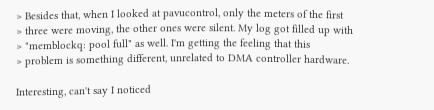> Besides that, when I looked at pavucontrol, only the meters of the first
> three were moving, the other ones were silent. My log got filled up with
> "memblockq: pool full" as well. I'm getting the feeling that this
> problem is something different, unrelated to DMA controller hardware.

Interesting, can't say I noticed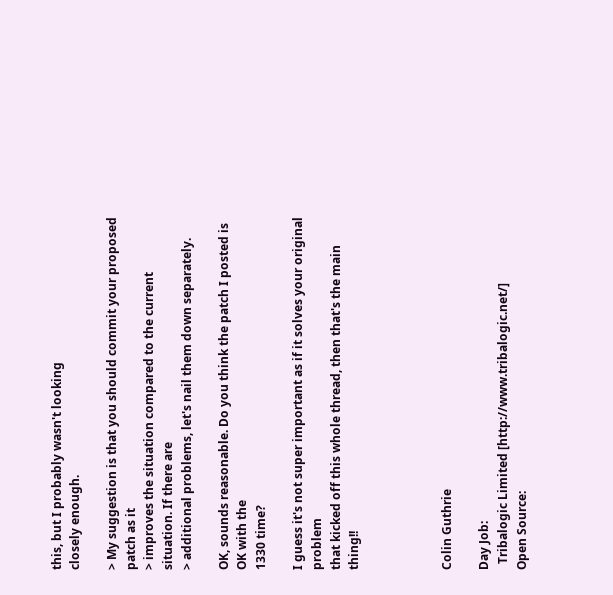this, but I probably wasn't looking
closely enough.

> My suggestion is that you should commit your proposed patch as it
> improves the situation compared to the current situation. If there are
> additional problems, let's nail them down separately.

OK, sounds reasonable. Do you think the patch I posted is OK with the
1330 time?

I guess it's not super important as if it solves your original problem
that kicked off this whole thread, then that's the main thing!!




Colin Guthrie

Day Job:
  Tribalogic Limited [http://www.tribalogic.net/]
Open Source: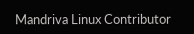Mandriva Linux Contributor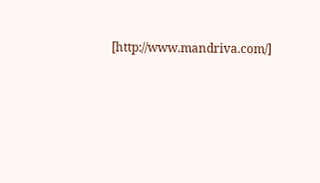[http://www.mandriva.com/]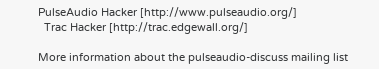PulseAudio Hacker [http://www.pulseaudio.org/]
  Trac Hacker [http://trac.edgewall.org/]

More information about the pulseaudio-discuss mailing list